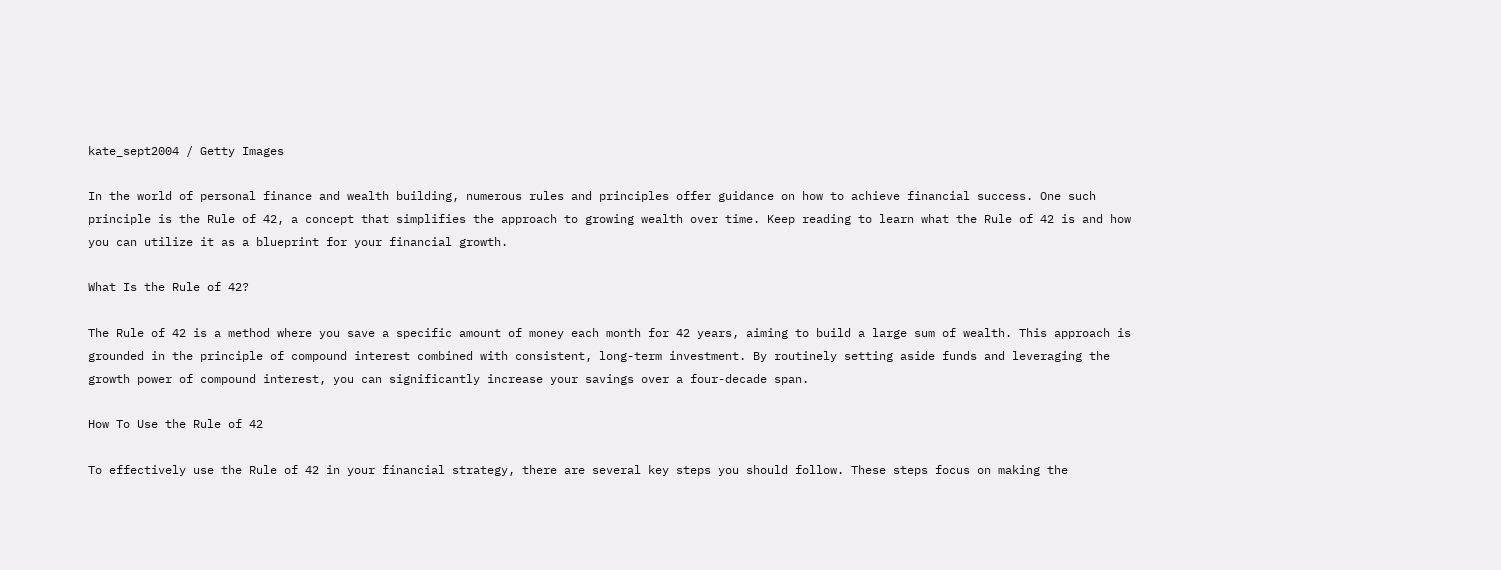kate_sept2004 / Getty Images

In the world of personal finance and wealth building, numerous rules and principles offer guidance on how to achieve financial success. One such principle is the Rule of 42, a concept that simplifies the approach to growing wealth over time. Keep reading to learn what the Rule of 42 is and how you can utilize it as a blueprint for your financial growth.

What Is the Rule of 42?

The Rule of 42 is a method where you save a specific amount of money each month for 42 years, aiming to build a large sum of wealth. This approach is grounded in the principle of compound interest combined with consistent, long-term investment. By routinely setting aside funds and leveraging the growth power of compound interest, you can significantly increase your savings over a four-decade span.

How To Use the Rule of 42

To effectively use the Rule of 42 in your financial strategy, there are several key steps you should follow. These steps focus on making the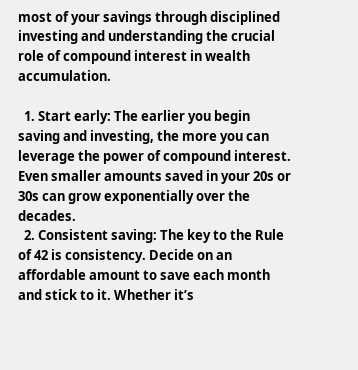most of your savings through disciplined investing and understanding the crucial role of compound interest in wealth accumulation.

  1. Start early: The earlier you begin saving and investing, the more you can leverage the power of compound interest. Even smaller amounts saved in your 20s or 30s can grow exponentially over the decades.
  2. Consistent saving: The key to the Rule of 42 is consistency. Decide on an affordable amount to save each month and stick to it. Whether it’s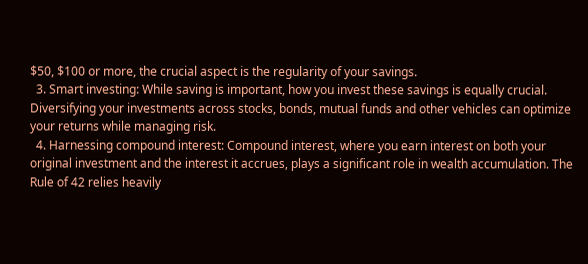$50, $100 or more, the crucial aspect is the regularity of your savings.
  3. Smart investing: While saving is important, how you invest these savings is equally crucial. Diversifying your investments across stocks, bonds, mutual funds and other vehicles can optimize your returns while managing risk.
  4. Harnessing compound interest: Compound interest, where you earn interest on both your original investment and the interest it accrues, plays a significant role in wealth accumulation. The Rule of 42 relies heavily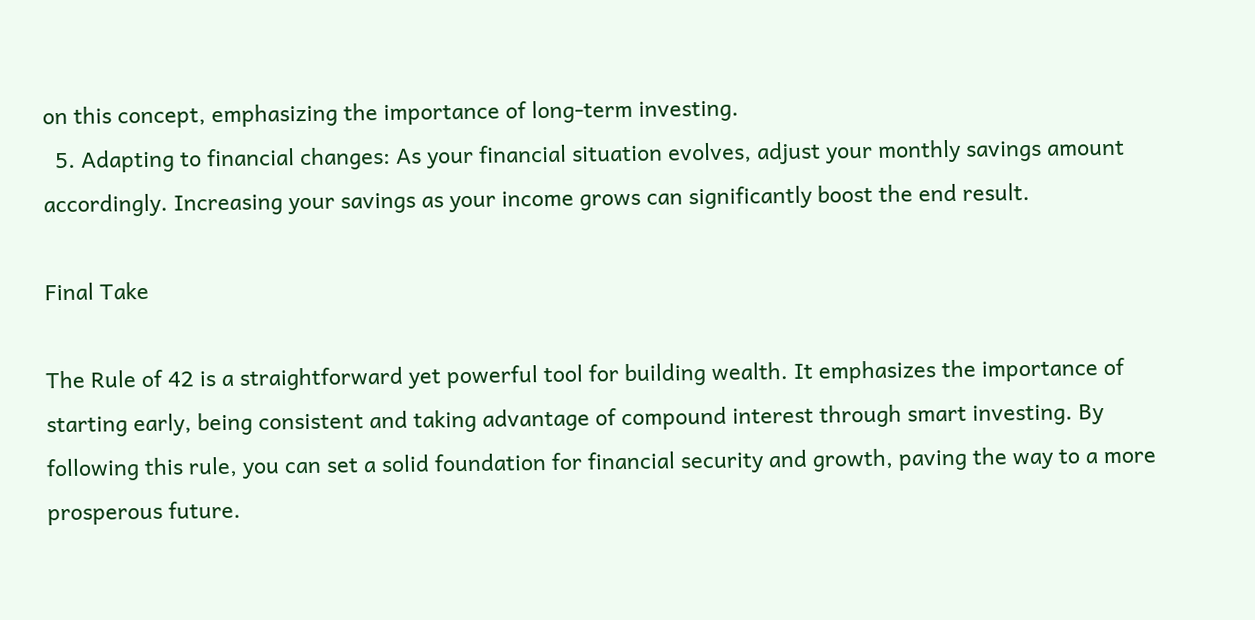on this concept, emphasizing the importance of long-term investing.
  5. Adapting to financial changes: As your financial situation evolves, adjust your monthly savings amount accordingly. Increasing your savings as your income grows can significantly boost the end result.

Final Take

The Rule of 42 is a straightforward yet powerful tool for building wealth. It emphasizes the importance of starting early, being consistent and taking advantage of compound interest through smart investing. By following this rule, you can set a solid foundation for financial security and growth, paving the way to a more prosperous future.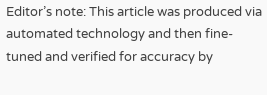Editor’s note: This article was produced via automated technology and then fine-tuned and verified for accuracy by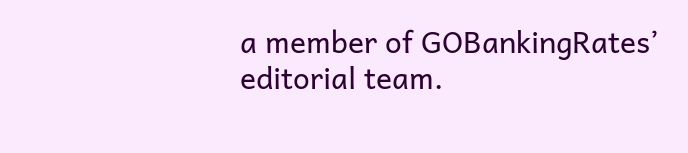a member of GOBankingRates’ editorial team.